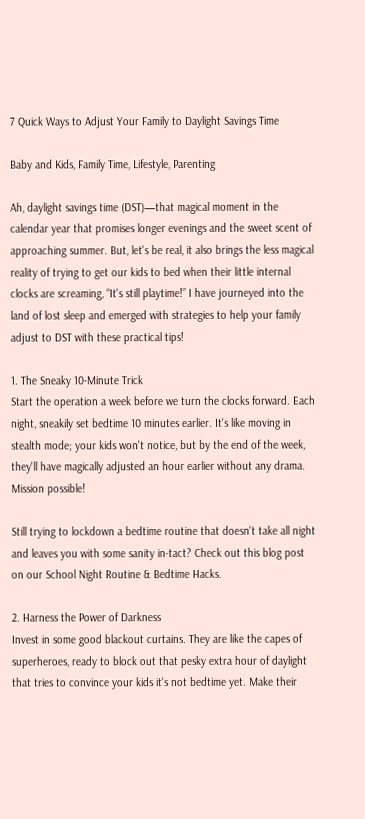7 Quick Ways to Adjust Your Family to Daylight Savings Time

Baby and Kids, Family Time, Lifestyle, Parenting

Ah, daylight savings time (DST)—that magical moment in the calendar year that promises longer evenings and the sweet scent of approaching summer. But, let's be real, it also brings the less magical reality of trying to get our kids to bed when their little internal clocks are screaming, “It's still playtime!” I have journeyed into the land of lost sleep and emerged with strategies to help your family adjust to DST with these practical tips!

1. The Sneaky 10-Minute Trick
Start the operation a week before we turn the clocks forward. Each night, sneakily set bedtime 10 minutes earlier. It's like moving in stealth mode; your kids won't notice, but by the end of the week, they'll have magically adjusted an hour earlier without any drama. Mission possible!

Still trying to lockdown a bedtime routine that doesn't take all night and leaves you with some sanity in-tact? Check out this blog post on our School Night Routine & Bedtime Hacks.

2. Harness the Power of Darkness
Invest in some good blackout curtains. They are like the capes of superheroes, ready to block out that pesky extra hour of daylight that tries to convince your kids it's not bedtime yet. Make their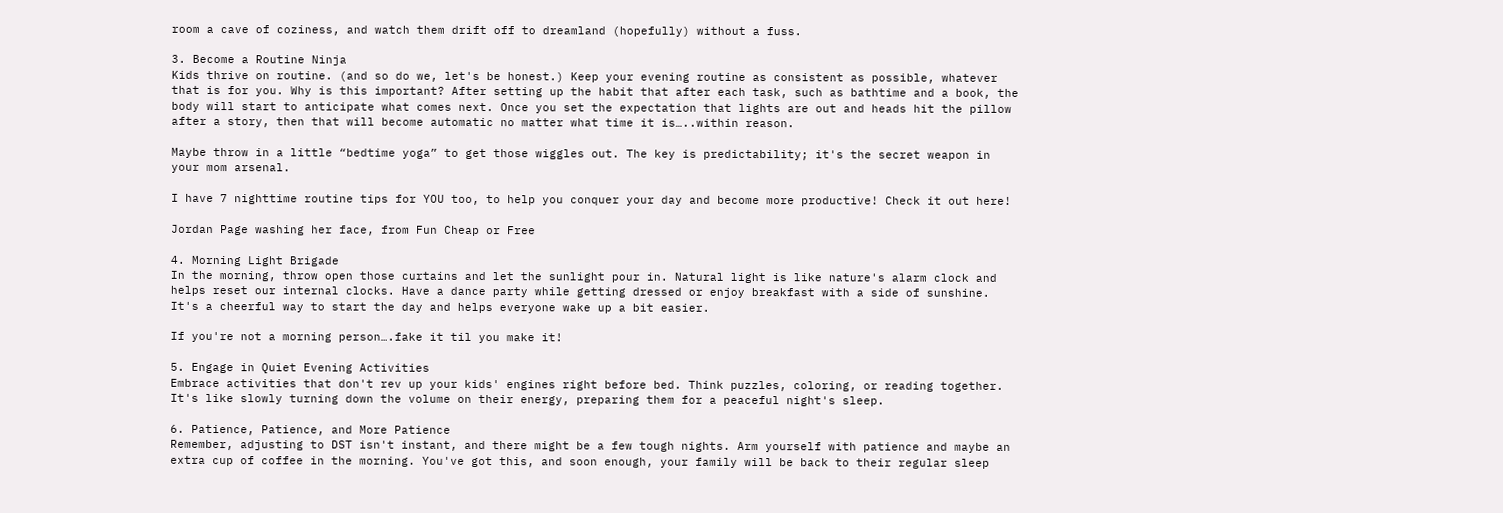room a cave of coziness, and watch them drift off to dreamland (hopefully) without a fuss.

3. Become a Routine Ninja
Kids thrive on routine. (and so do we, let's be honest.) Keep your evening routine as consistent as possible, whatever that is for you. Why is this important? After setting up the habit that after each task, such as bathtime and a book, the body will start to anticipate what comes next. Once you set the expectation that lights are out and heads hit the pillow after a story, then that will become automatic no matter what time it is…..within reason.

Maybe throw in a little “bedtime yoga” to get those wiggles out. The key is predictability; it's the secret weapon in your mom arsenal.

I have 7 nighttime routine tips for YOU too, to help you conquer your day and become more productive! Check it out here!

Jordan Page washing her face, from Fun Cheap or Free

4. Morning Light Brigade
In the morning, throw open those curtains and let the sunlight pour in. Natural light is like nature's alarm clock and helps reset our internal clocks. Have a dance party while getting dressed or enjoy breakfast with a side of sunshine. It's a cheerful way to start the day and helps everyone wake up a bit easier.

If you're not a morning person….fake it til you make it!

5. Engage in Quiet Evening Activities
Embrace activities that don't rev up your kids' engines right before bed. Think puzzles, coloring, or reading together. It's like slowly turning down the volume on their energy, preparing them for a peaceful night's sleep.

6. Patience, Patience, and More Patience
Remember, adjusting to DST isn't instant, and there might be a few tough nights. Arm yourself with patience and maybe an extra cup of coffee in the morning. You've got this, and soon enough, your family will be back to their regular sleep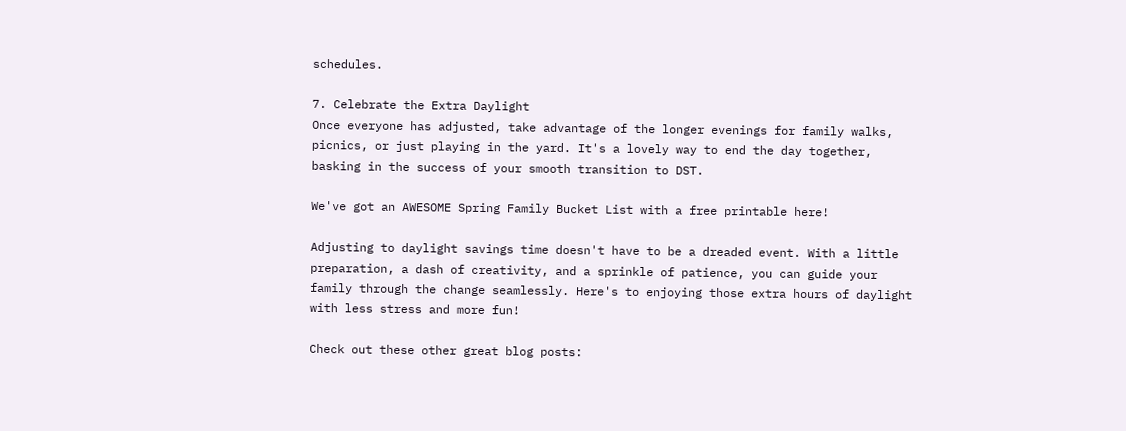schedules.

7. Celebrate the Extra Daylight
Once everyone has adjusted, take advantage of the longer evenings for family walks, picnics, or just playing in the yard. It's a lovely way to end the day together, basking in the success of your smooth transition to DST.

We've got an AWESOME Spring Family Bucket List with a free printable here!

Adjusting to daylight savings time doesn't have to be a dreaded event. With a little preparation, a dash of creativity, and a sprinkle of patience, you can guide your family through the change seamlessly. Here's to enjoying those extra hours of daylight with less stress and more fun!

Check out these other great blog posts: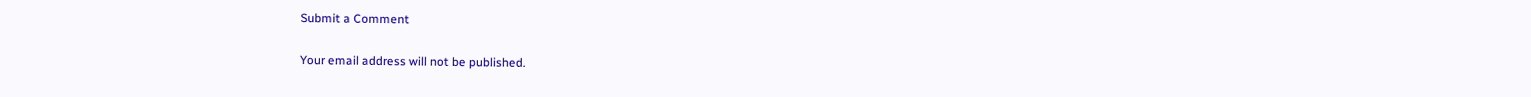Submit a Comment

Your email address will not be published.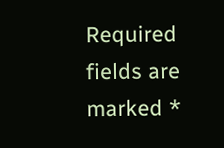Required fields are marked *